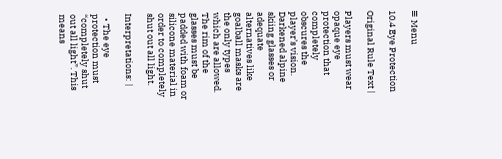≡ Menu

10.4 Eye Protection

Original Rule Text |

Players must wear opaque eye protection that completely obscures the player’s vision. Darkened alpine skiing glasses or adequate alternatives like goalball masks are the only types which are allowed. The rim of the glasses must be padded with foam or silicone material in order to completely shut out all light.

Interpretations: |

  • The eye protection must “completely shut out all light”. This means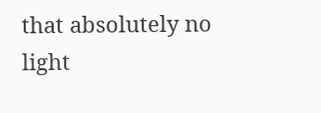that absolutely no light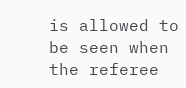is allowed to be seen when the referee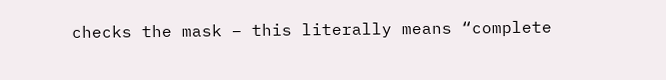checks the mask – this literally means “complete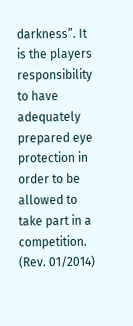darkness”. It is the players responsibility to have adequately prepared eye protection in order to be allowed to take part in a competition. (Rev. 01/2014)